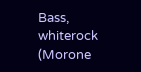Bass, whiterock
(Morone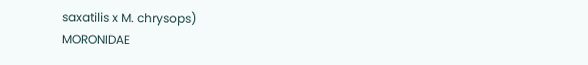saxatilis x M. chrysops)
MORONIDAE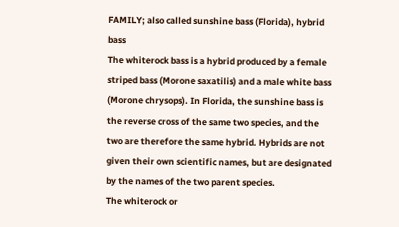FAMILY; also called sunshine bass (Florida), hybrid bass
The whiterock bass is a hybrid produced by a female striped bass (Morone saxatilis) and a male white bass (Morone chrysops). In Florida, the sunshine bass is the reverse cross of the same two species, and the two are therefore the same hybrid. Hybrids are not given their own scientific names, but are designated by the names of the two parent species.
The whiterock or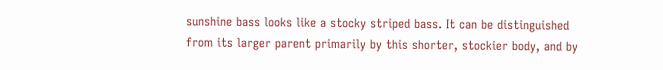sunshine bass looks like a stocky striped bass. It can be distinguished from its larger parent primarily by this shorter, stockier body, and by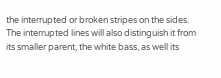the interrupted or broken stripes on the sides. The interrupted lines will also distinguish it from its smaller parent, the white bass, as well its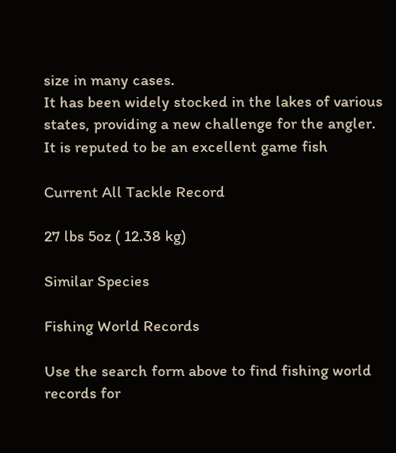size in many cases.
It has been widely stocked in the lakes of various states, providing a new challenge for the angler. It is reputed to be an excellent game fish

Current All Tackle Record

27 lbs 5oz ( 12.38 kg)

Similar Species

Fishing World Records

Use the search form above to find fishing world records for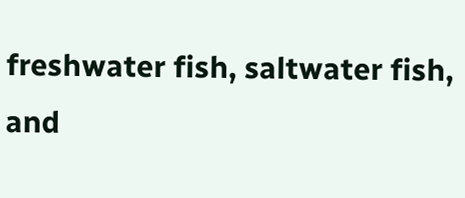freshwater fish, saltwater fish, and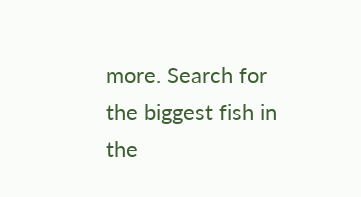more. Search for the biggest fish in the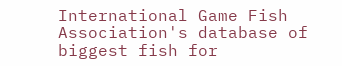International Game Fish Association's database of biggest fish for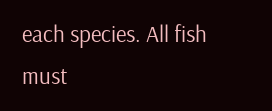each species. All fish must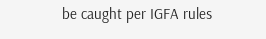be caught per IGFA rules